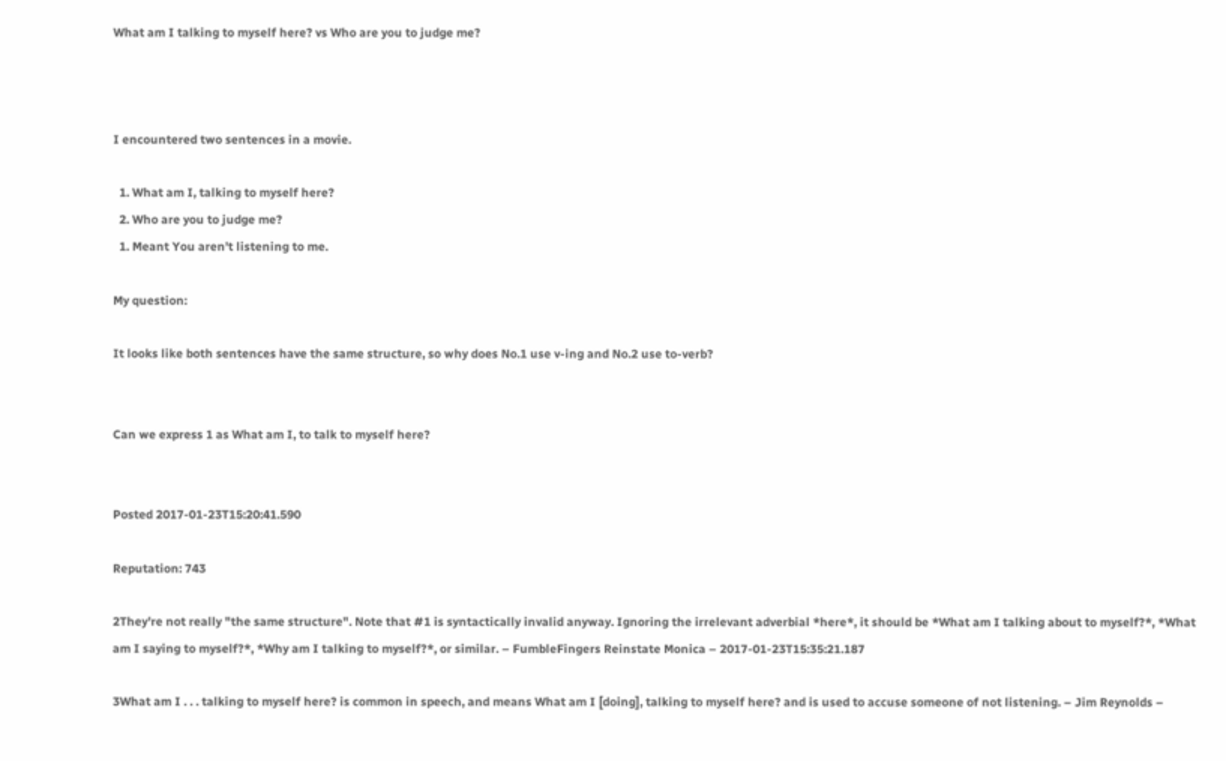What am I talking to myself here? vs Who are you to judge me?



I encountered two sentences in a movie.

  1. What am I, talking to myself here?
  2. Who are you to judge me?
  1. Meant You aren't listening to me.

My question:

It looks like both sentences have the same structure, so why does No.1 use v-ing and No.2 use to-verb?


Can we express 1 as What am I, to talk to myself here?


Posted 2017-01-23T15:20:41.590

Reputation: 743

2They're not really "the same structure". Note that #1 is syntactically invalid anyway. Ignoring the irrelevant adverbial *here*, it should be *What am I talking about to myself?*, *What am I saying to myself?*, *Why am I talking to myself?*, or similar. – FumbleFingers Reinstate Monica – 2017-01-23T15:35:21.187

3What am I . . . talking to myself here? is common in speech, and means What am I [doing], talking to myself here? and is used to accuse someone of not listening. – Jim Reynolds –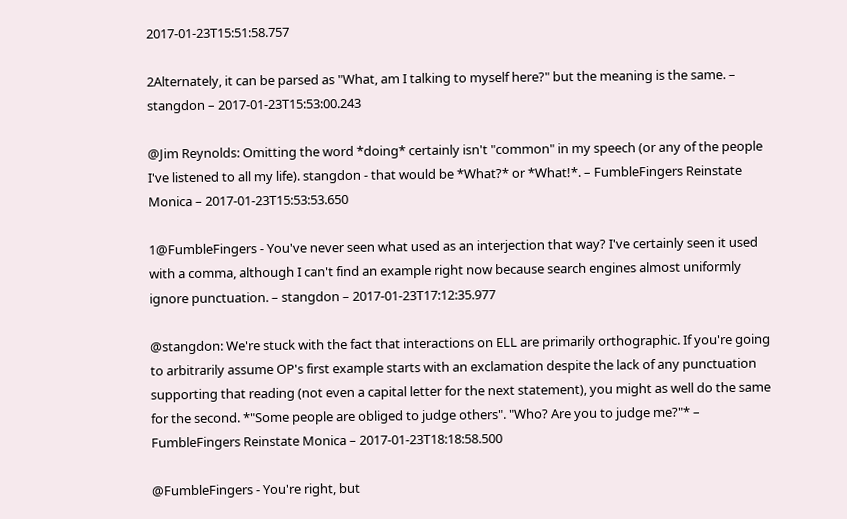2017-01-23T15:51:58.757

2Alternately, it can be parsed as "What, am I talking to myself here?" but the meaning is the same. – stangdon – 2017-01-23T15:53:00.243

@Jim Reynolds: Omitting the word *doing* certainly isn't "common" in my speech (or any of the people I've listened to all my life). stangdon - that would be *What?* or *What!*. – FumbleFingers Reinstate Monica – 2017-01-23T15:53:53.650

1@FumbleFingers - You've never seen what used as an interjection that way? I've certainly seen it used with a comma, although I can't find an example right now because search engines almost uniformly ignore punctuation. – stangdon – 2017-01-23T17:12:35.977

@stangdon: We're stuck with the fact that interactions on ELL are primarily orthographic. If you're going to arbitrarily assume OP's first example starts with an exclamation despite the lack of any punctuation supporting that reading (not even a capital letter for the next statement), you might as well do the same for the second. *"Some people are obliged to judge others". "Who? Are you to judge me?"* – FumbleFingers Reinstate Monica – 2017-01-23T18:18:58.500

@FumbleFingers - You're right, but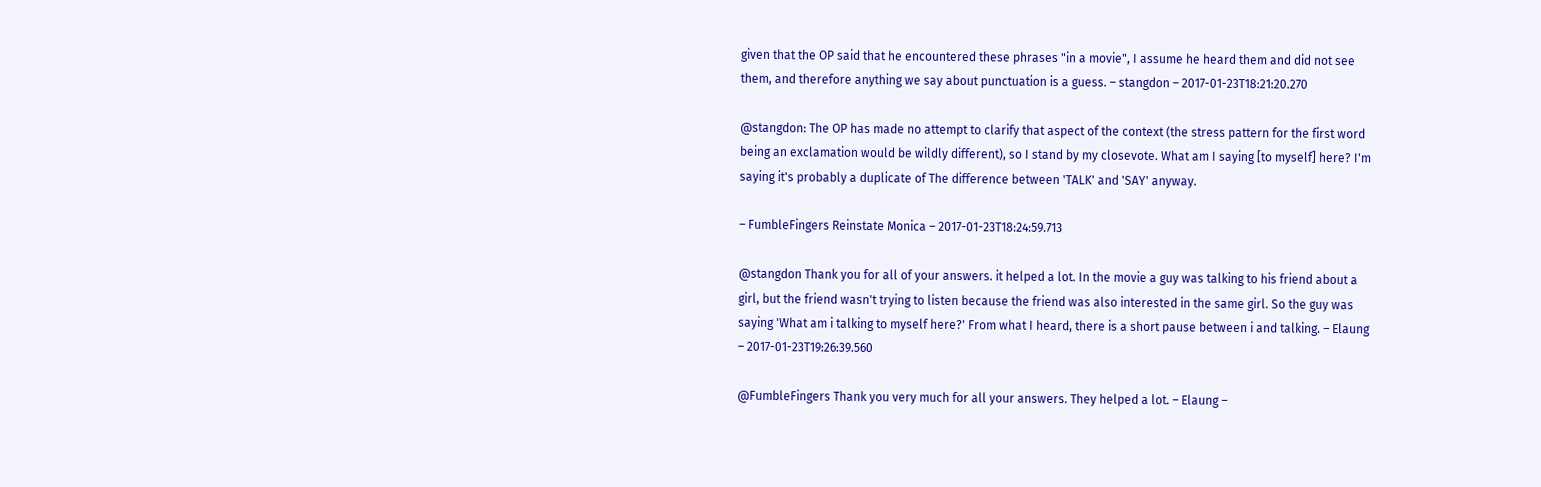given that the OP said that he encountered these phrases "in a movie", I assume he heard them and did not see them, and therefore anything we say about punctuation is a guess. – stangdon – 2017-01-23T18:21:20.270

@stangdon: The OP has made no attempt to clarify that aspect of the context (the stress pattern for the first word being an exclamation would be wildly different), so I stand by my closevote. What am I saying [to myself] here? I'm saying it's probably a duplicate of The difference between 'TALK' and 'SAY' anyway.

– FumbleFingers Reinstate Monica – 2017-01-23T18:24:59.713

@stangdon Thank you for all of your answers. it helped a lot. In the movie a guy was talking to his friend about a girl, but the friend wasn't trying to listen because the friend was also interested in the same girl. So the guy was saying 'What am i talking to myself here?' From what I heard, there is a short pause between i and talking. – Elaung – 2017-01-23T19:26:39.560

@FumbleFingers Thank you very much for all your answers. They helped a lot. – Elaung –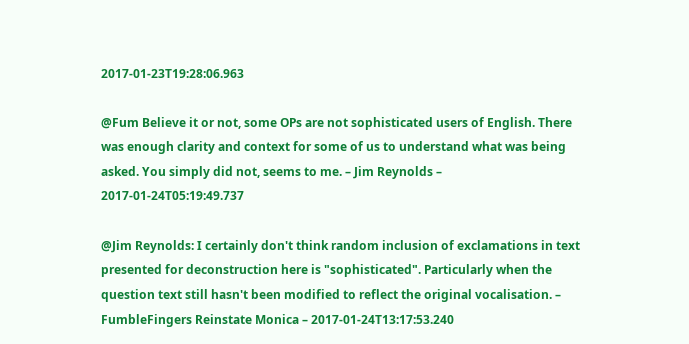2017-01-23T19:28:06.963

@Fum Believe it or not, some OPs are not sophisticated users of English. There was enough clarity and context for some of us to understand what was being asked. You simply did not, seems to me. – Jim Reynolds – 2017-01-24T05:19:49.737

@Jim Reynolds: I certainly don't think random inclusion of exclamations in text presented for deconstruction here is "sophisticated". Particularly when the question text still hasn't been modified to reflect the original vocalisation. – FumbleFingers Reinstate Monica – 2017-01-24T13:17:53.240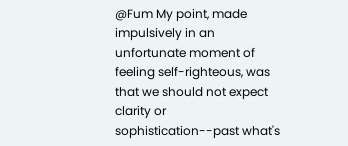@Fum My point, made impulsively in an unfortunate moment of feeling self-righteous, was that we should not expect clarity or sophistication--past what's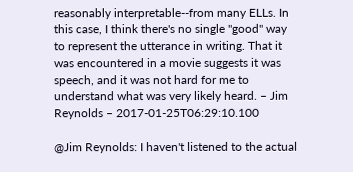reasonably interpretable--from many ELLs. In this case, I think there's no single "good" way to represent the utterance in writing. That it was encountered in a movie suggests it was speech, and it was not hard for me to understand what was very likely heard. – Jim Reynolds – 2017-01-25T06:29:10.100

@Jim Reynolds: I haven't listened to the actual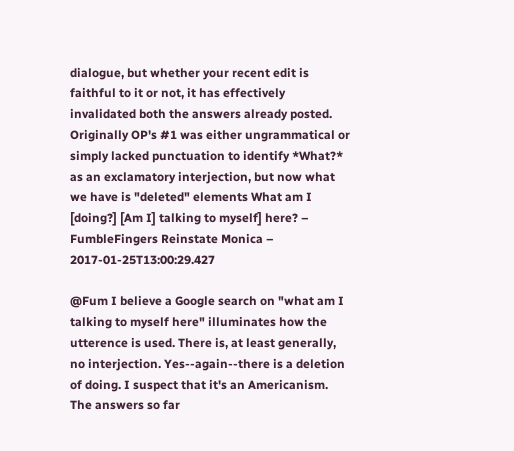dialogue, but whether your recent edit is faithful to it or not, it has effectively invalidated both the answers already posted. Originally OP's #1 was either ungrammatical or simply lacked punctuation to identify *What?* as an exclamatory interjection, but now what we have is "deleted" elements What am I [doing?] [Am I] talking to myself] here? – FumbleFingers Reinstate Monica – 2017-01-25T13:00:29.427

@Fum I believe a Google search on "what am I talking to myself here" illuminates how the utterence is used. There is, at least generally, no interjection. Yes--again--there is a deletion of doing. I suspect that it's an Americanism. The answers so far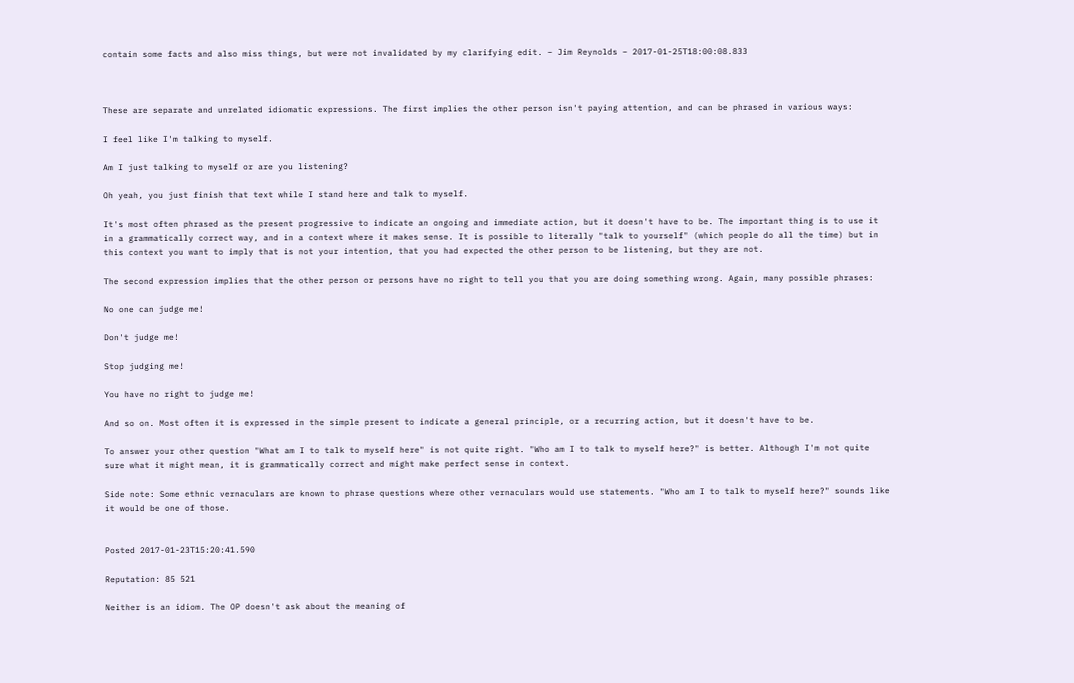contain some facts and also miss things, but were not invalidated by my clarifying edit. – Jim Reynolds – 2017-01-25T18:00:08.833



These are separate and unrelated idiomatic expressions. The first implies the other person isn't paying attention, and can be phrased in various ways:

I feel like I'm talking to myself.

Am I just talking to myself or are you listening?

Oh yeah, you just finish that text while I stand here and talk to myself.

It's most often phrased as the present progressive to indicate an ongoing and immediate action, but it doesn't have to be. The important thing is to use it in a grammatically correct way, and in a context where it makes sense. It is possible to literally "talk to yourself" (which people do all the time) but in this context you want to imply that is not your intention, that you had expected the other person to be listening, but they are not.

The second expression implies that the other person or persons have no right to tell you that you are doing something wrong. Again, many possible phrases:

No one can judge me!

Don't judge me!

Stop judging me!

You have no right to judge me!

And so on. Most often it is expressed in the simple present to indicate a general principle, or a recurring action, but it doesn't have to be.

To answer your other question "What am I to talk to myself here" is not quite right. "Who am I to talk to myself here?" is better. Although I'm not quite sure what it might mean, it is grammatically correct and might make perfect sense in context.

Side note: Some ethnic vernaculars are known to phrase questions where other vernaculars would use statements. "Who am I to talk to myself here?" sounds like it would be one of those.


Posted 2017-01-23T15:20:41.590

Reputation: 85 521

Neither is an idiom. The OP doesn't ask about the meaning of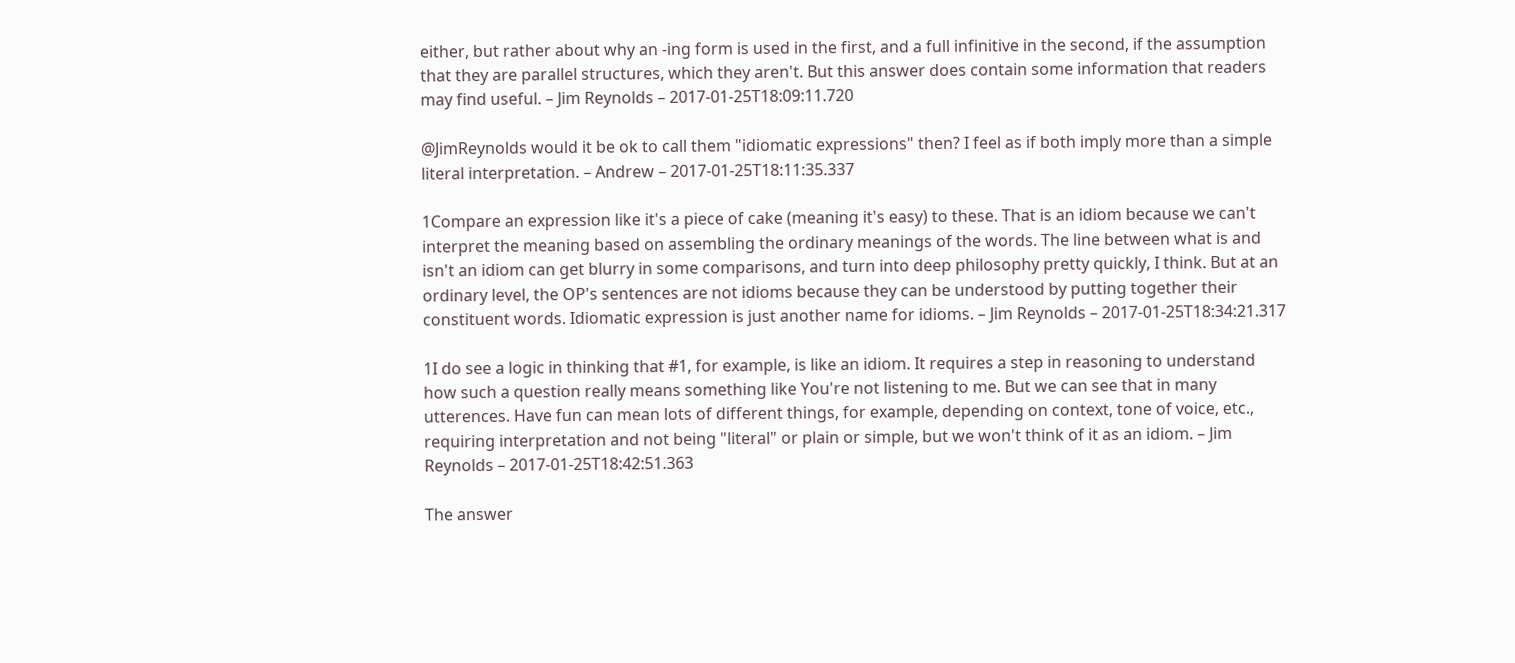either, but rather about why an -ing form is used in the first, and a full infinitive in the second, if the assumption that they are parallel structures, which they aren't. But this answer does contain some information that readers may find useful. – Jim Reynolds – 2017-01-25T18:09:11.720

@JimReynolds would it be ok to call them "idiomatic expressions" then? I feel as if both imply more than a simple literal interpretation. – Andrew – 2017-01-25T18:11:35.337

1Compare an expression like it's a piece of cake (meaning it's easy) to these. That is an idiom because we can't interpret the meaning based on assembling the ordinary meanings of the words. The line between what is and isn't an idiom can get blurry in some comparisons, and turn into deep philosophy pretty quickly, I think. But at an ordinary level, the OP's sentences are not idioms because they can be understood by putting together their constituent words. Idiomatic expression is just another name for idioms. – Jim Reynolds – 2017-01-25T18:34:21.317

1I do see a logic in thinking that #1, for example, is like an idiom. It requires a step in reasoning to understand how such a question really means something like You're not listening to me. But we can see that in many utterences. Have fun can mean lots of different things, for example, depending on context, tone of voice, etc., requiring interpretation and not being "literal" or plain or simple, but we won't think of it as an idiom. – Jim Reynolds – 2017-01-25T18:42:51.363

The answer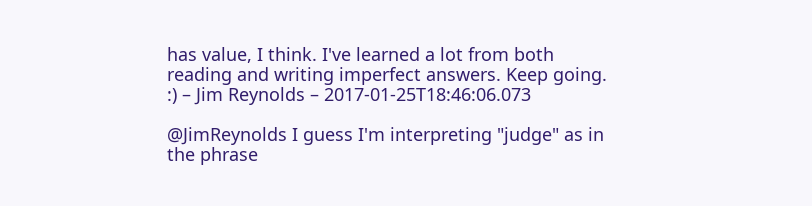has value, I think. I've learned a lot from both reading and writing imperfect answers. Keep going. :) – Jim Reynolds – 2017-01-25T18:46:06.073

@JimReynolds I guess I'm interpreting "judge" as in the phrase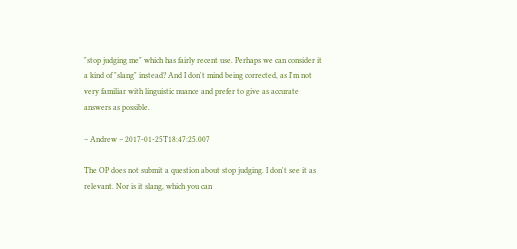"stop judging me" which has fairly recent use. Perhaps we can consider it a kind of "slang" instead? And I don't mind being corrected, as I'm not very familiar with linguistic nuance and prefer to give as accurate answers as possible.

– Andrew – 2017-01-25T18:47:25.007

The OP does not submit a question about stop judging. I don't see it as relevant. Nor is it slang, which you can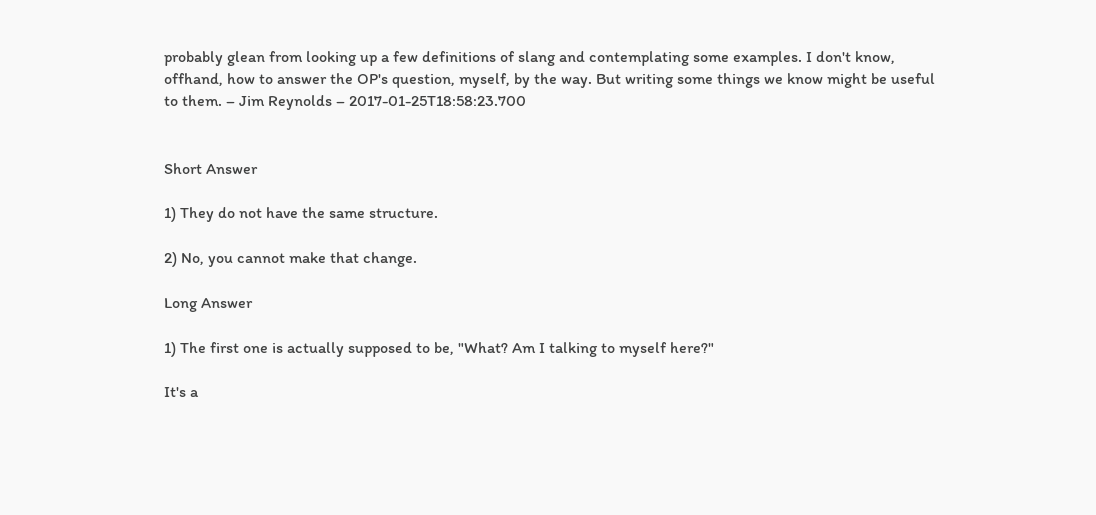probably glean from looking up a few definitions of slang and contemplating some examples. I don't know, offhand, how to answer the OP's question, myself, by the way. But writing some things we know might be useful to them. – Jim Reynolds – 2017-01-25T18:58:23.700


Short Answer

1) They do not have the same structure.

2) No, you cannot make that change.

Long Answer

1) The first one is actually supposed to be, "What? Am I talking to myself here?"

It's a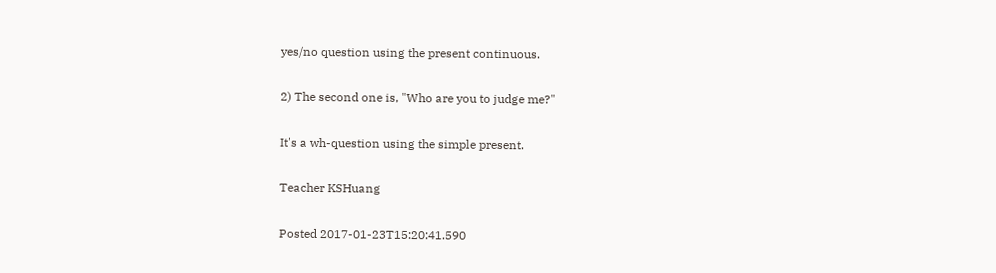yes/no question using the present continuous.

2) The second one is, "Who are you to judge me?"

It's a wh-question using the simple present.

Teacher KSHuang

Posted 2017-01-23T15:20:41.590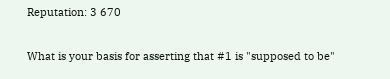Reputation: 3 670

What is your basis for asserting that #1 is "supposed to be"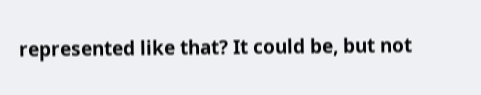represented like that? It could be, but not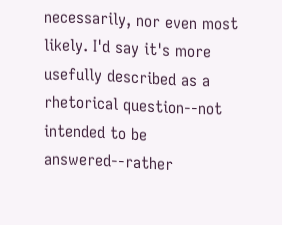necessarily, nor even most likely. I'd say it's more usefully described as a rhetorical question--not intended to be answered--rather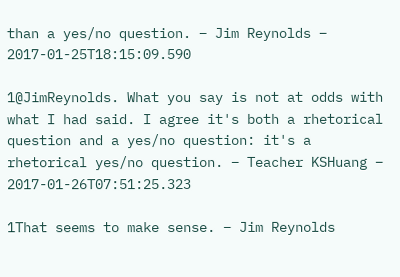than a yes/no question. – Jim Reynolds – 2017-01-25T18:15:09.590

1@JimReynolds. What you say is not at odds with what I had said. I agree it's both a rhetorical question and a yes/no question: it's a rhetorical yes/no question. – Teacher KSHuang – 2017-01-26T07:51:25.323

1That seems to make sense. – Jim Reynolds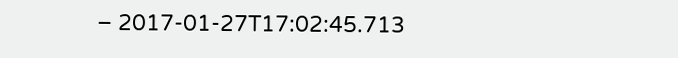– 2017-01-27T17:02:45.713